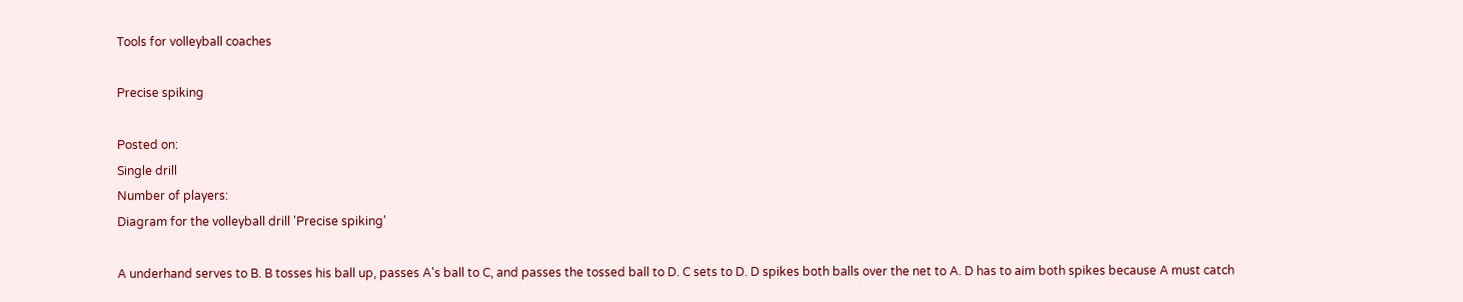Tools for volleyball coaches

Precise spiking

Posted on:
Single drill
Number of players:
Diagram for the volleyball drill 'Precise spiking'

A underhand serves to B. B tosses his ball up, passes A's ball to C, and passes the tossed ball to D. C sets to D. D spikes both balls over the net to A. D has to aim both spikes because A must catch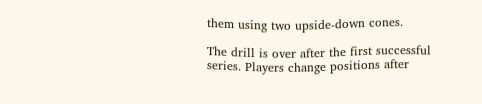them using two upside-down cones.

The drill is over after the first successful series. Players change positions after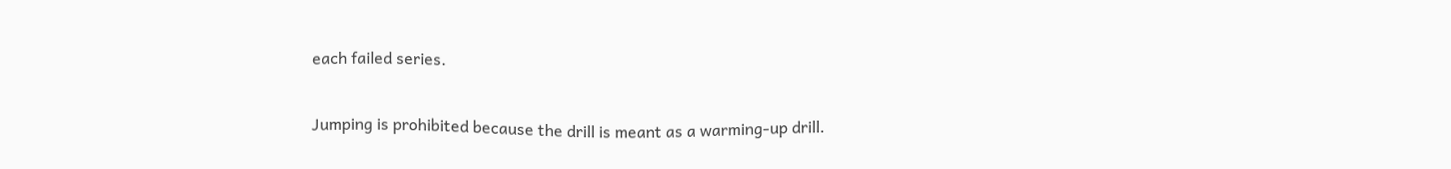each failed series.

Jumping is prohibited because the drill is meant as a warming-up drill.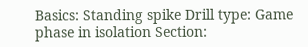Basics: Standing spike Drill type: Game phase in isolation Section: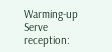Warming-up Serve reception: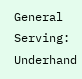General Serving: Underhand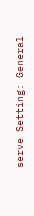serve Setting: General